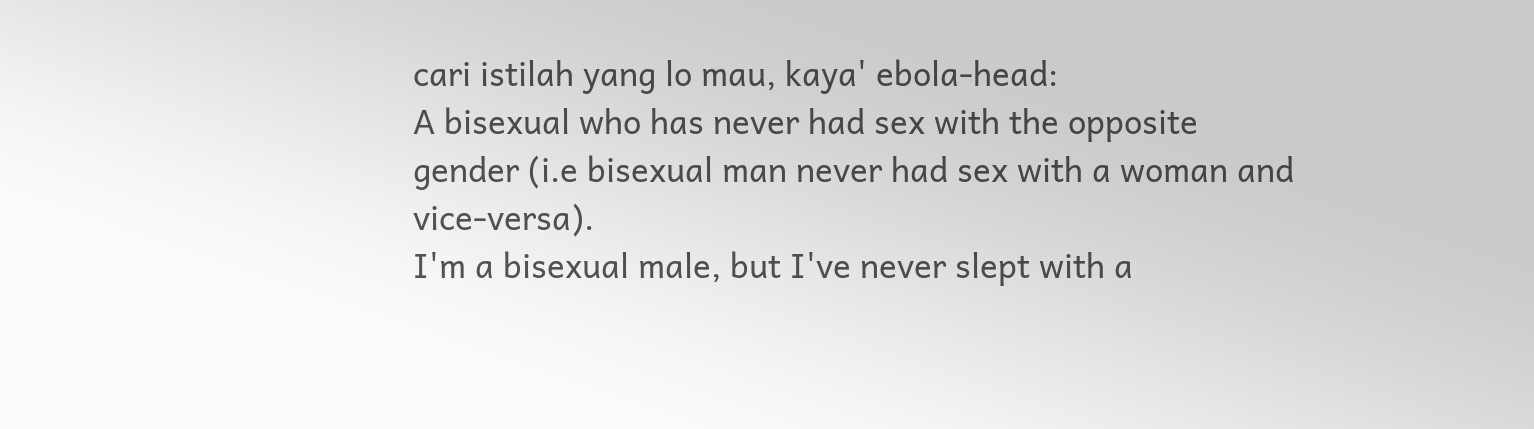cari istilah yang lo mau, kaya' ebola-head:
A bisexual who has never had sex with the opposite gender (i.e bisexual man never had sex with a woman and vice-versa).
I'm a bisexual male, but I've never slept with a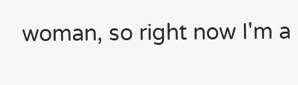woman, so right now I'm a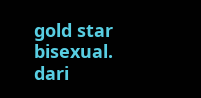gold star bisexual.
dari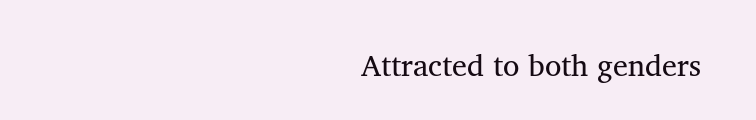Attracted to both genders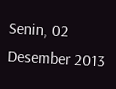Senin, 02 Desember 2013